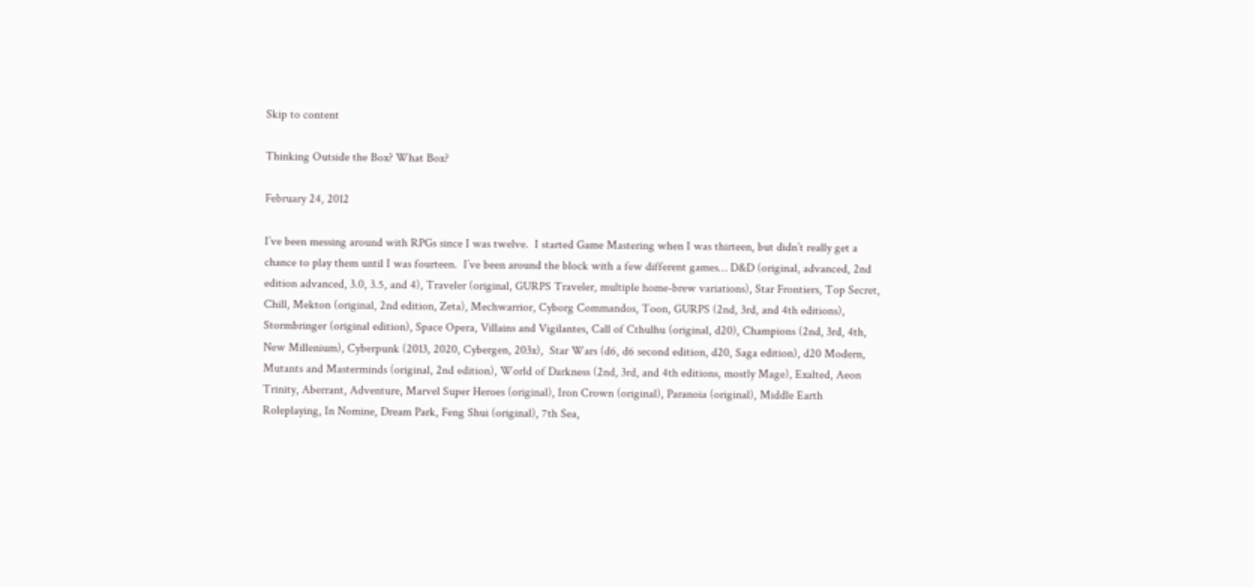Skip to content

Thinking Outside the Box? What Box?

February 24, 2012

I’ve been messing around with RPGs since I was twelve.  I started Game Mastering when I was thirteen, but didn’t really get a chance to play them until I was fourteen.  I’ve been around the block with a few different games… D&D (original, advanced, 2nd edition advanced, 3.0, 3.5, and 4), Traveler (original, GURPS Traveler, multiple home-brew variations), Star Frontiers, Top Secret, Chill, Mekton (original, 2nd edition, Zeta), Mechwarrior, Cyborg Commandos, Toon, GURPS (2nd, 3rd, and 4th editions), Stormbringer (original edition), Space Opera, Villains and Vigilantes, Call of Cthulhu (original, d20), Champions (2nd, 3rd, 4th, New Millenium), Cyberpunk (2013, 2020, Cybergen, 203x),  Star Wars (d6, d6 second edition, d20, Saga edition), d20 Modern, Mutants and Masterminds (original, 2nd edition), World of Darkness (2nd, 3rd, and 4th editions, mostly Mage), Exalted, Aeon Trinity, Aberrant, Adventure, Marvel Super Heroes (original), Iron Crown (original), Paranoia (original), Middle Earth Roleplaying, In Nomine, Dream Park, Feng Shui (original), 7th Sea,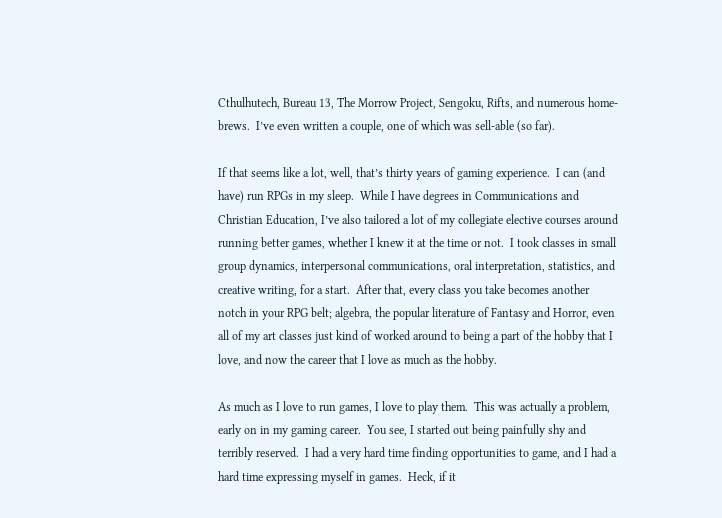Cthulhutech, Bureau 13, The Morrow Project, Sengoku, Rifts, and numerous home-brews.  I’ve even written a couple, one of which was sell-able (so far).

If that seems like a lot, well, that’s thirty years of gaming experience.  I can (and have) run RPGs in my sleep.  While I have degrees in Communications and Christian Education, I’ve also tailored a lot of my collegiate elective courses around running better games, whether I knew it at the time or not.  I took classes in small group dynamics, interpersonal communications, oral interpretation, statistics, and creative writing, for a start.  After that, every class you take becomes another notch in your RPG belt; algebra, the popular literature of Fantasy and Horror, even all of my art classes just kind of worked around to being a part of the hobby that I love, and now the career that I love as much as the hobby.

As much as I love to run games, I love to play them.  This was actually a problem, early on in my gaming career.  You see, I started out being painfully shy and terribly reserved.  I had a very hard time finding opportunities to game, and I had a hard time expressing myself in games.  Heck, if it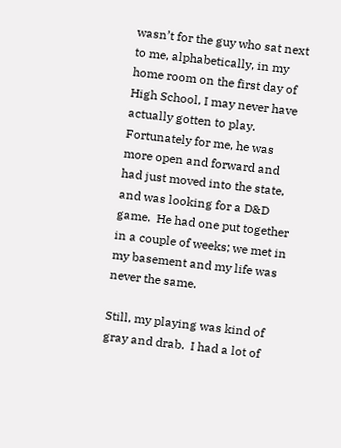wasn’t for the guy who sat next to me, alphabetically, in my home room on the first day of High School, I may never have actually gotten to play.  Fortunately for me, he was more open and forward and had just moved into the state, and was looking for a D&D game.  He had one put together in a couple of weeks; we met in my basement and my life was never the same.

Still, my playing was kind of gray and drab.  I had a lot of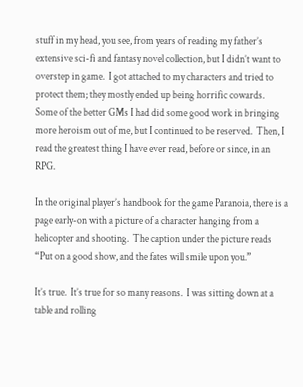stuff in my head, you see, from years of reading my father’s extensive sci-fi and fantasy novel collection, but I didn’t want to overstep in game.  I got attached to my characters and tried to protect them; they mostly ended up being horrific cowards.  Some of the better GMs I had did some good work in bringing more heroism out of me, but I continued to be reserved.  Then, I read the greatest thing I have ever read, before or since, in an RPG.

In the original player’s handbook for the game Paranoia, there is a page early-on with a picture of a character hanging from a helicopter and shooting.  The caption under the picture reads “Put on a good show, and the fates will smile upon you.”

It’s true.  It’s true for so many reasons.  I was sitting down at a table and rolling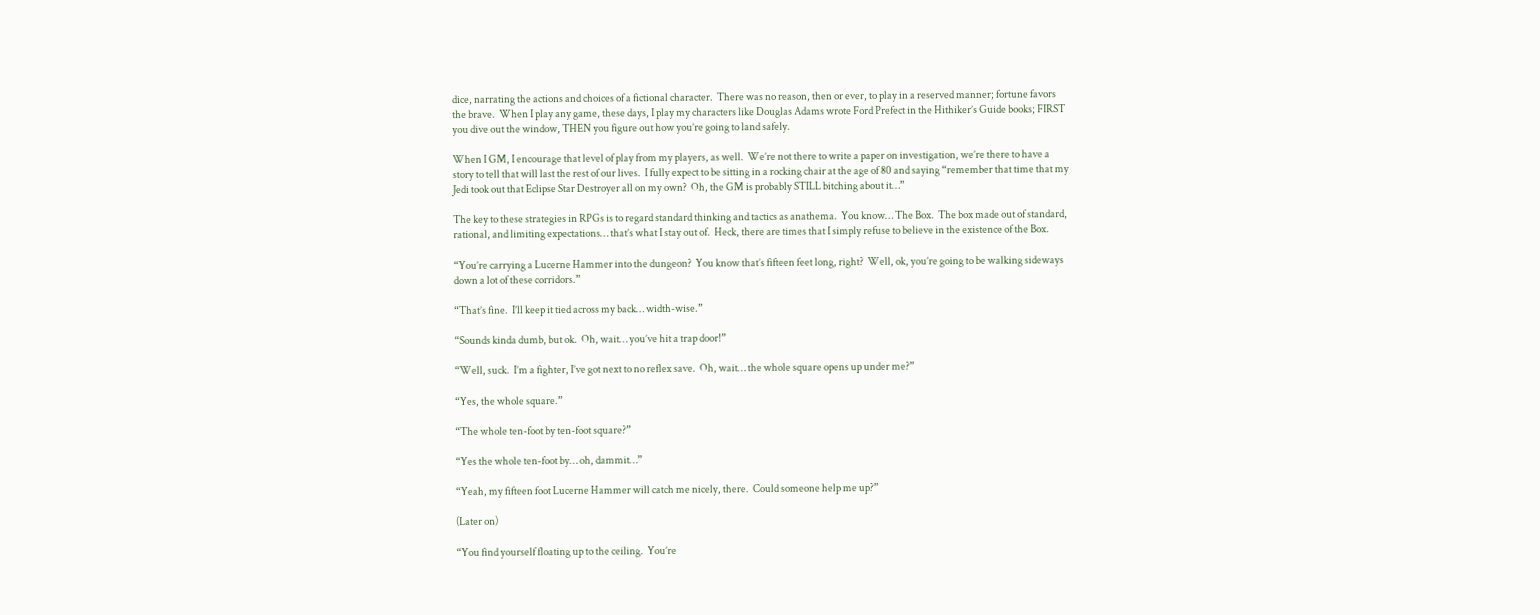dice, narrating the actions and choices of a fictional character.  There was no reason, then or ever, to play in a reserved manner; fortune favors the brave.  When I play any game, these days, I play my characters like Douglas Adams wrote Ford Prefect in the Hithiker’s Guide books; FIRST you dive out the window, THEN you figure out how you’re going to land safely.

When I GM, I encourage that level of play from my players, as well.  We’re not there to write a paper on investigation, we’re there to have a story to tell that will last the rest of our lives.  I fully expect to be sitting in a rocking chair at the age of 80 and saying “remember that time that my Jedi took out that Eclipse Star Destroyer all on my own?  Oh, the GM is probably STILL bitching about it…”

The key to these strategies in RPGs is to regard standard thinking and tactics as anathema.  You know… The Box.  The box made out of standard, rational, and limiting expectations… that’s what I stay out of.  Heck, there are times that I simply refuse to believe in the existence of the Box.

“You’re carrying a Lucerne Hammer into the dungeon?  You know that’s fifteen feet long, right?  Well, ok, you’re going to be walking sideways down a lot of these corridors.”

“That’s fine.  I’ll keep it tied across my back… width-wise.”

“Sounds kinda dumb, but ok.  Oh, wait… you’ve hit a trap door!”

“Well, suck.  I’m a fighter, I’ve got next to no reflex save.  Oh, wait… the whole square opens up under me?”

“Yes, the whole square.”

“The whole ten-foot by ten-foot square?”

“Yes the whole ten-foot by… oh, dammit…”

“Yeah, my fifteen foot Lucerne Hammer will catch me nicely, there.  Could someone help me up?”

(Later on)

“You find yourself floating up to the ceiling.  You’re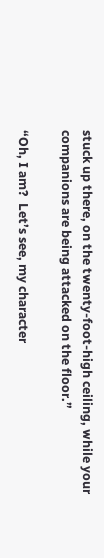stuck up there, on the twenty-foot-high ceiling, while your companions are being attacked on the floor.”

“Oh, I am?  Let’s see, my character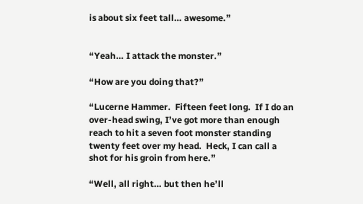is about six feet tall… awesome.”


“Yeah… I attack the monster.”

“How are you doing that?”

“Lucerne Hammer.  Fifteen feet long.  If I do an over-head swing, I’ve got more than enough reach to hit a seven foot monster standing twenty feet over my head.  Heck, I can call a shot for his groin from here.”

“Well, all right… but then he’ll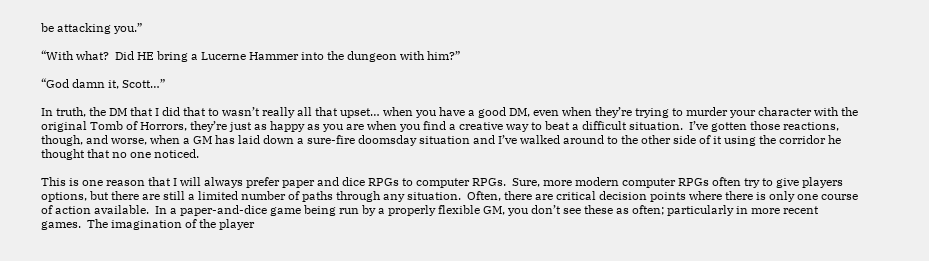be attacking you.”

“With what?  Did HE bring a Lucerne Hammer into the dungeon with him?”

“God damn it, Scott…”

In truth, the DM that I did that to wasn’t really all that upset… when you have a good DM, even when they’re trying to murder your character with the original Tomb of Horrors, they’re just as happy as you are when you find a creative way to beat a difficult situation.  I’ve gotten those reactions, though, and worse, when a GM has laid down a sure-fire doomsday situation and I’ve walked around to the other side of it using the corridor he thought that no one noticed.

This is one reason that I will always prefer paper and dice RPGs to computer RPGs.  Sure, more modern computer RPGs often try to give players options, but there are still a limited number of paths through any situation.  Often, there are critical decision points where there is only one course of action available.  In a paper-and-dice game being run by a properly flexible GM, you don’t see these as often; particularly in more recent games.  The imagination of the player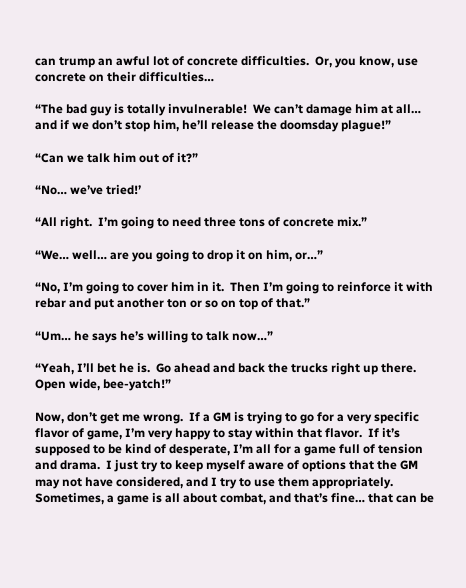can trump an awful lot of concrete difficulties.  Or, you know, use concrete on their difficulties…

“The bad guy is totally invulnerable!  We can’t damage him at all… and if we don’t stop him, he’ll release the doomsday plague!”

“Can we talk him out of it?”

“No… we’ve tried!’

“All right.  I’m going to need three tons of concrete mix.”

“We… well… are you going to drop it on him, or…”

“No, I’m going to cover him in it.  Then I’m going to reinforce it with rebar and put another ton or so on top of that.”

“Um… he says he’s willing to talk now…”

“Yeah, I’ll bet he is.  Go ahead and back the trucks right up there.  Open wide, bee-yatch!”

Now, don’t get me wrong.  If a GM is trying to go for a very specific flavor of game, I’m very happy to stay within that flavor.  If it’s supposed to be kind of desperate, I’m all for a game full of tension and drama.  I just try to keep myself aware of options that the GM may not have considered, and I try to use them appropriately.  Sometimes, a game is all about combat, and that’s fine… that can be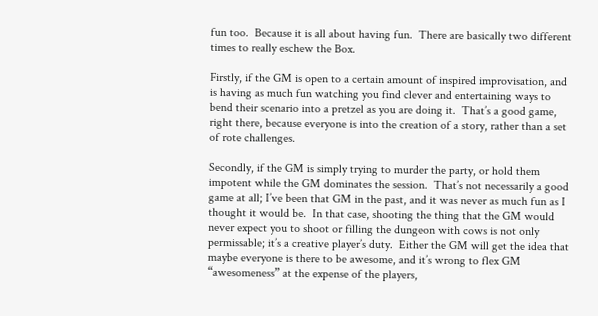fun too.  Because it is all about having fun.  There are basically two different times to really eschew the Box.

Firstly, if the GM is open to a certain amount of inspired improvisation, and is having as much fun watching you find clever and entertaining ways to bend their scenario into a pretzel as you are doing it.  That’s a good game, right there, because everyone is into the creation of a story, rather than a set of rote challenges.

Secondly, if the GM is simply trying to murder the party, or hold them impotent while the GM dominates the session.  That’s not necessarily a good game at all; I’ve been that GM in the past, and it was never as much fun as I thought it would be.  In that case, shooting the thing that the GM would never expect you to shoot or filling the dungeon with cows is not only permissable; it’s a creative player’s duty.  Either the GM will get the idea that maybe everyone is there to be awesome, and it’s wrong to flex GM “awesomeness” at the expense of the players,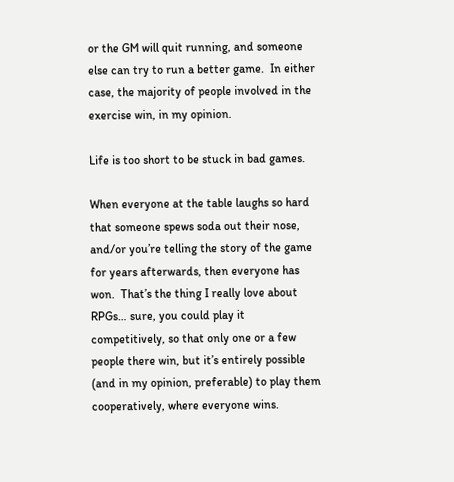or the GM will quit running, and someone else can try to run a better game.  In either case, the majority of people involved in the exercise win, in my opinion.

Life is too short to be stuck in bad games.

When everyone at the table laughs so hard that someone spews soda out their nose, and/or you’re telling the story of the game for years afterwards, then everyone has won.  That’s the thing I really love about RPGs… sure, you could play it competitively, so that only one or a few people there win, but it’s entirely possible (and in my opinion, preferable) to play them cooperatively, where everyone wins.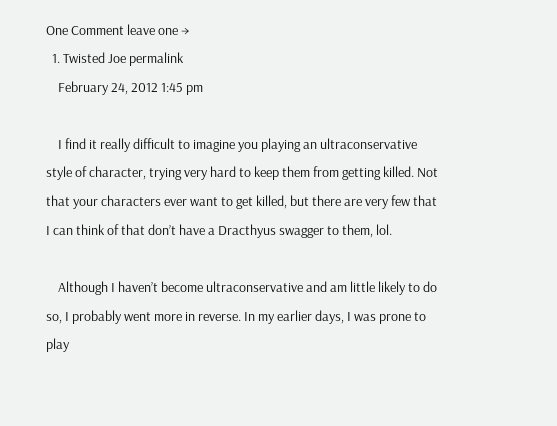One Comment leave one →
  1. Twisted Joe permalink
    February 24, 2012 1:45 pm

    I find it really difficult to imagine you playing an ultraconservative style of character, trying very hard to keep them from getting killed. Not that your characters ever want to get killed, but there are very few that I can think of that don’t have a Dracthyus swagger to them, lol.

    Although I haven’t become ultraconservative and am little likely to do so, I probably went more in reverse. In my earlier days, I was prone to play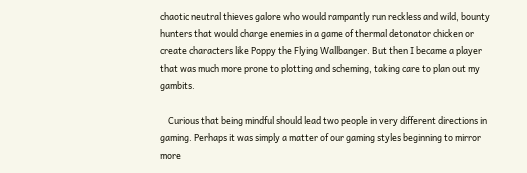chaotic neutral thieves galore who would rampantly run reckless and wild, bounty hunters that would charge enemies in a game of thermal detonator chicken or create characters like Poppy the Flying Wallbanger. But then I became a player that was much more prone to plotting and scheming, taking care to plan out my gambits.

    Curious that being mindful should lead two people in very different directions in gaming. Perhaps it was simply a matter of our gaming styles beginning to mirror more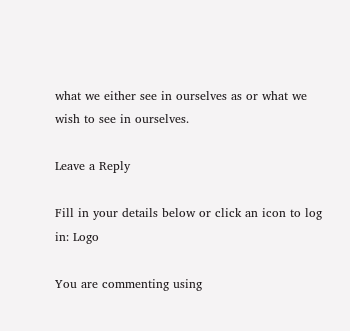what we either see in ourselves as or what we wish to see in ourselves.

Leave a Reply

Fill in your details below or click an icon to log in: Logo

You are commenting using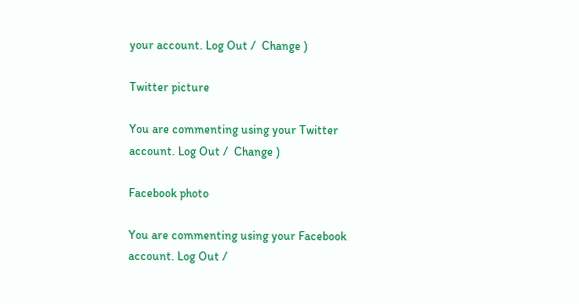your account. Log Out /  Change )

Twitter picture

You are commenting using your Twitter account. Log Out /  Change )

Facebook photo

You are commenting using your Facebook account. Log Out /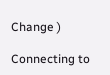Change )

Connecting to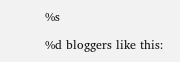%s

%d bloggers like this: